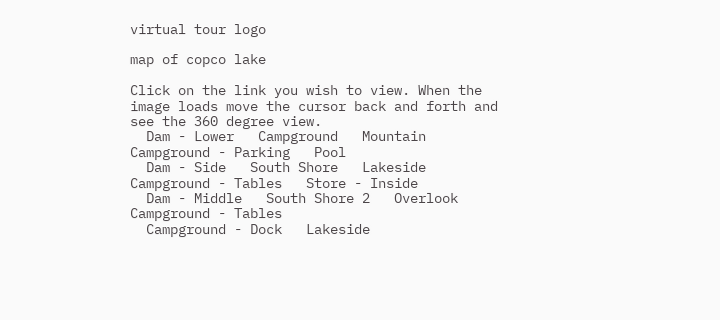virtual tour logo

map of copco lake

Click on the link you wish to view. When the image loads move the cursor back and forth and see the 360 degree view.
  Dam - Lower   Campground   Mountain   Campground - Parking   Pool
  Dam - Side   South Shore   Lakeside   Campground - Tables   Store - Inside
  Dam - Middle   South Shore 2   Overlook   Campground - Tables
  Campground - Dock   Lakeside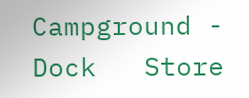Campground - Dock   Store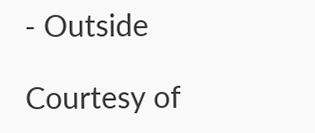- Outside

Courtesy of